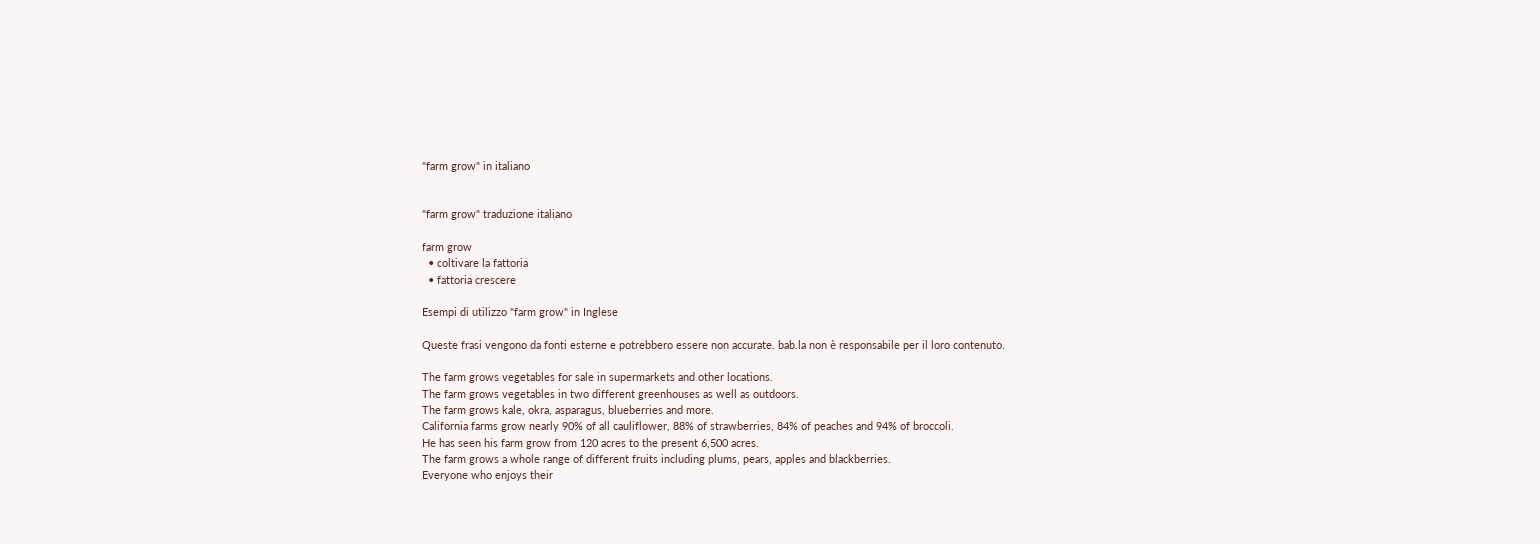"farm grow" in italiano


"farm grow" traduzione italiano

farm grow
  • coltivare la fattoria
  • fattoria crescere

Esempi di utilizzo "farm grow" in Inglese

Queste frasi vengono da fonti esterne e potrebbero essere non accurate. bab.la non è responsabile per il loro contenuto.

The farm grows vegetables for sale in supermarkets and other locations.
The farm grows vegetables in two different greenhouses as well as outdoors.
The farm grows kale, okra, asparagus, blueberries and more.
California farms grow nearly 90% of all cauliflower, 88% of strawberries, 84% of peaches and 94% of broccoli.
He has seen his farm grow from 120 acres to the present 6,500 acres.
The farm grows a whole range of different fruits including plums, pears, apples and blackberries.
Everyone who enjoys their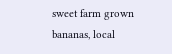sweet farm grown bananas, local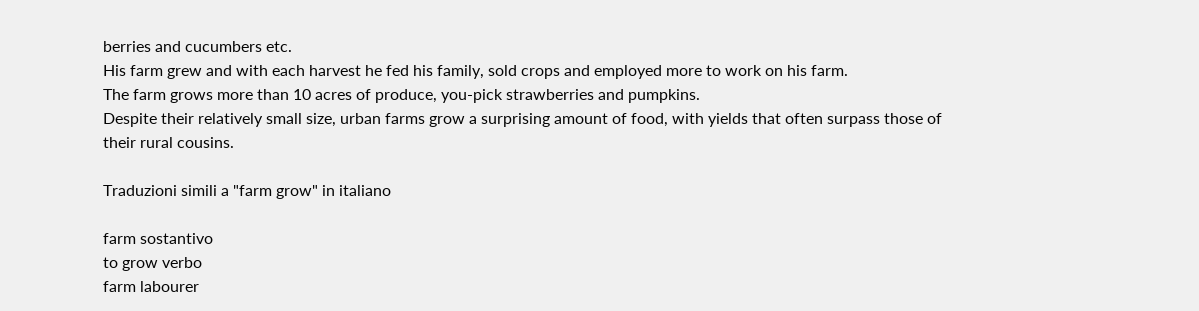berries and cucumbers etc.
His farm grew and with each harvest he fed his family, sold crops and employed more to work on his farm.
The farm grows more than 10 acres of produce, you-pick strawberries and pumpkins.
Despite their relatively small size, urban farms grow a surprising amount of food, with yields that often surpass those of their rural cousins.

Traduzioni simili a "farm grow" in italiano

farm sostantivo
to grow verbo
farm labourer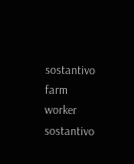sostantivo
farm worker sostantivo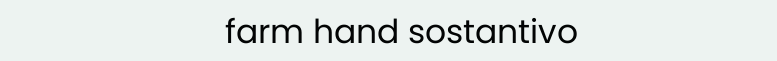farm hand sostantivo